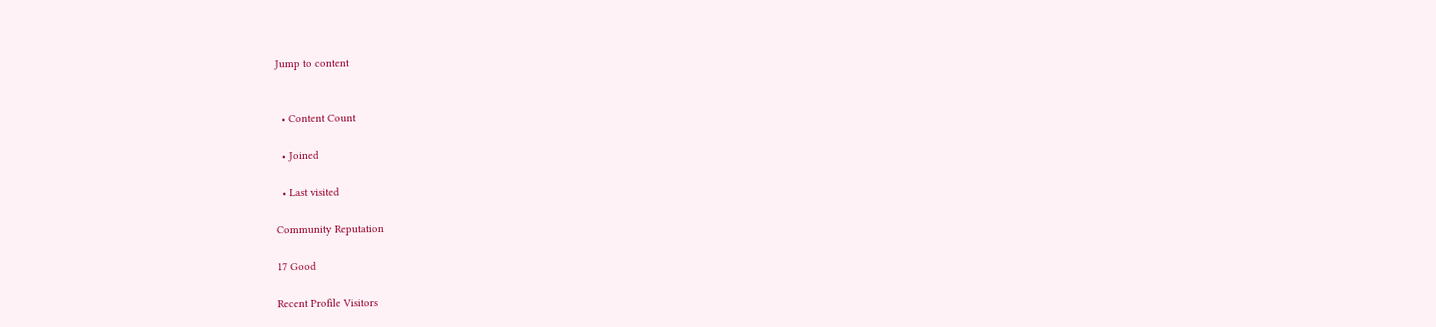Jump to content


  • Content Count

  • Joined

  • Last visited

Community Reputation

17 Good

Recent Profile Visitors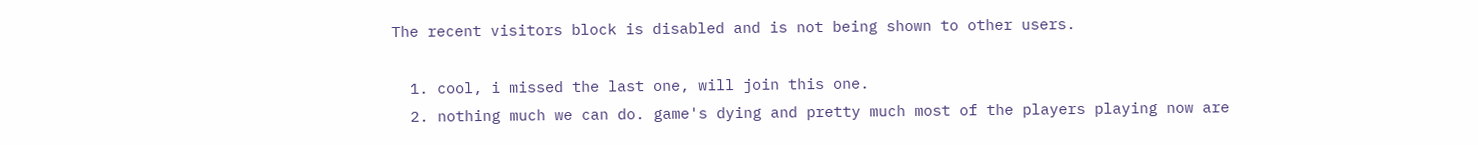The recent visitors block is disabled and is not being shown to other users.

  1. cool, i missed the last one, will join this one.
  2. nothing much we can do. game's dying and pretty much most of the players playing now are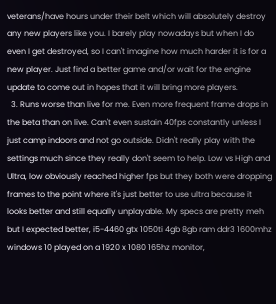veterans/have hours under their belt which will absolutely destroy any new players like you. I barely play nowadays but when I do even I get destroyed, so I can't imagine how much harder it is for a new player. Just find a better game and/or wait for the engine update to come out in hopes that it will bring more players.
  3. Runs worse than live for me. Even more frequent frame drops in the beta than on live. Can't even sustain 40fps constantly unless I just camp indoors and not go outside. Didn't really play with the settings much since they really don't seem to help. Low vs High and Ultra, low obviously reached higher fps but they both were dropping frames to the point where it's just better to use ultra because it looks better and still equally unplayable. My specs are pretty meh but I expected better, i5-4460 gtx 1050ti 4gb 8gb ram ddr3 1600mhz windows 10 played on a 1920 x 1080 165hz monitor,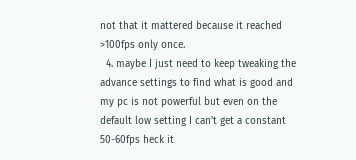not that it mattered because it reached >100fps only once.
  4. maybe I just need to keep tweaking the advance settings to find what is good and my pc is not powerful but even on the default low setting I can't get a constant 50-60fps heck it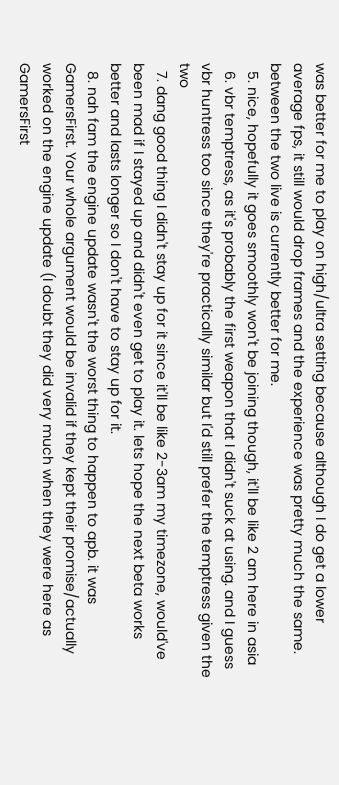was better for me to play on high/ultra setting because although I do get a lower average fps, it still would drop frames and the experience was pretty much the same. between the two live is currently better for me.
  5. nice, hopefully it goes smoothly won't be joining though, it'll be like 2 am here in asia
  6. vbr temptress, as it's probably the first weapon that I didn't suck at using. and I guess vbr huntress too since they're practically similar but I'd still prefer the temptress given the two
  7. dang good thing I didn't stay up for it since it'll be like 2-3am my timezone, would've been mad if I stayed up and didn't even get to play it. lets hope the next beta works better and lasts longer so I don't have to stay up for it.
  8. nah fam the engine update wasn't the worst thing to happen to apb. it was GamersFirst. Your whole argument would be invalid if they kept their promise/actually worked on the engine update (I doubt they did very much when they were here as GamersFirst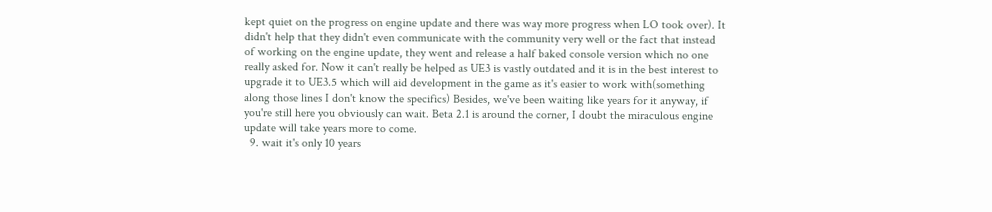kept quiet on the progress on engine update and there was way more progress when LO took over). It didn't help that they didn't even communicate with the community very well or the fact that instead of working on the engine update, they went and release a half baked console version which no one really asked for. Now it can't really be helped as UE3 is vastly outdated and it is in the best interest to upgrade it to UE3.5 which will aid development in the game as it's easier to work with(something along those lines I don't know the specifics) Besides, we've been waiting like years for it anyway, if you're still here you obviously can wait. Beta 2.1 is around the corner, I doubt the miraculous engine update will take years more to come.
  9. wait it's only 10 years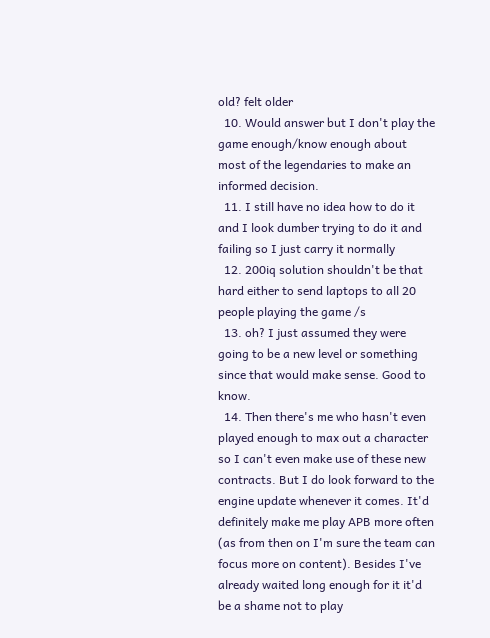old? felt older
  10. Would answer but I don't play the game enough/know enough about most of the legendaries to make an informed decision.
  11. I still have no idea how to do it and I look dumber trying to do it and failing so I just carry it normally
  12. 200iq solution shouldn't be that hard either to send laptops to all 20 people playing the game /s
  13. oh? I just assumed they were going to be a new level or something since that would make sense. Good to know.
  14. Then there's me who hasn't even played enough to max out a character so I can't even make use of these new contracts. But I do look forward to the engine update whenever it comes. It'd definitely make me play APB more often (as from then on I'm sure the team can focus more on content). Besides I've already waited long enough for it it'd be a shame not to play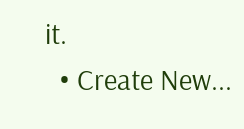it.
  • Create New...